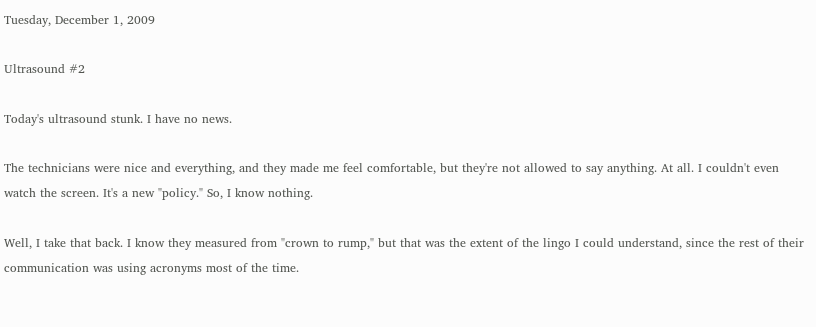Tuesday, December 1, 2009

Ultrasound #2

Today's ultrasound stunk. I have no news.

The technicians were nice and everything, and they made me feel comfortable, but they're not allowed to say anything. At all. I couldn't even watch the screen. It's a new "policy." So, I know nothing.

Well, I take that back. I know they measured from "crown to rump," but that was the extent of the lingo I could understand, since the rest of their communication was using acronyms most of the time.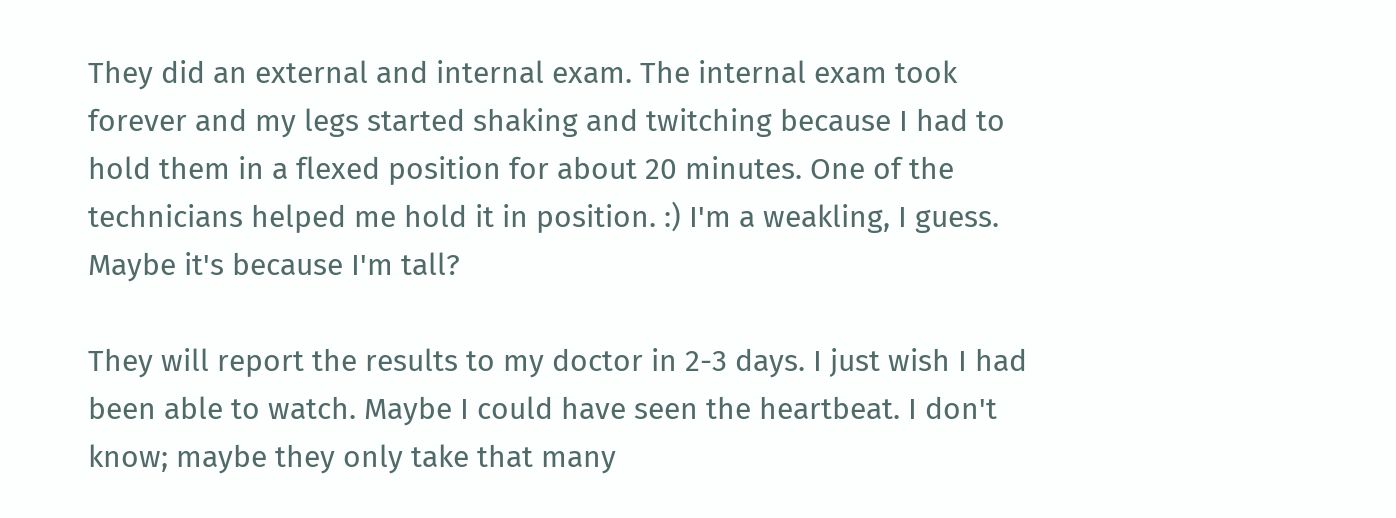They did an external and internal exam. The internal exam took forever and my legs started shaking and twitching because I had to hold them in a flexed position for about 20 minutes. One of the technicians helped me hold it in position. :) I'm a weakling, I guess. Maybe it's because I'm tall?

They will report the results to my doctor in 2-3 days. I just wish I had been able to watch. Maybe I could have seen the heartbeat. I don't know; maybe they only take that many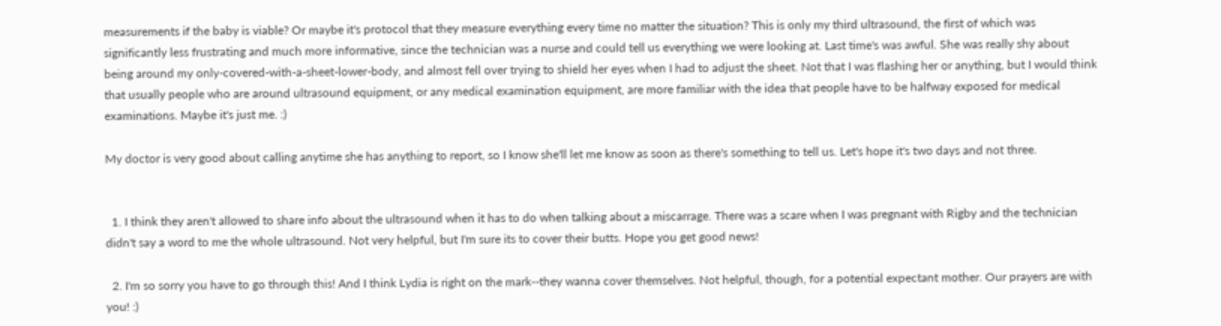measurements if the baby is viable? Or maybe it's protocol that they measure everything every time no matter the situation? This is only my third ultrasound, the first of which was significantly less frustrating and much more informative, since the technician was a nurse and could tell us everything we were looking at. Last time's was awful. She was really shy about being around my only-covered-with-a-sheet-lower-body, and almost fell over trying to shield her eyes when I had to adjust the sheet. Not that I was flashing her or anything, but I would think that usually people who are around ultrasound equipment, or any medical examination equipment, are more familiar with the idea that people have to be halfway exposed for medical examinations. Maybe it's just me. :)

My doctor is very good about calling anytime she has anything to report, so I know she'll let me know as soon as there's something to tell us. Let's hope it's two days and not three.


  1. I think they aren't allowed to share info about the ultrasound when it has to do when talking about a miscarrage. There was a scare when I was pregnant with Rigby and the technician didn't say a word to me the whole ultrasound. Not very helpful, but I'm sure its to cover their butts. Hope you get good news!

  2. I'm so sorry you have to go through this! And I think Lydia is right on the mark--they wanna cover themselves. Not helpful, though, for a potential expectant mother. Our prayers are with you! :)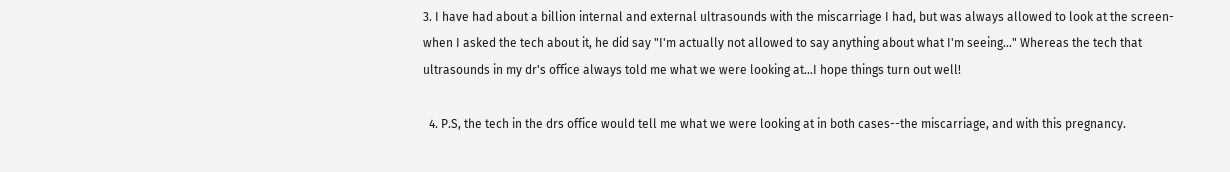3. I have had about a billion internal and external ultrasounds with the miscarriage I had, but was always allowed to look at the screen-when I asked the tech about it, he did say "I'm actually not allowed to say anything about what I'm seeing..." Whereas the tech that ultrasounds in my dr's office always told me what we were looking at...I hope things turn out well!

  4. P.S, the tech in the drs office would tell me what we were looking at in both cases--the miscarriage, and with this pregnancy.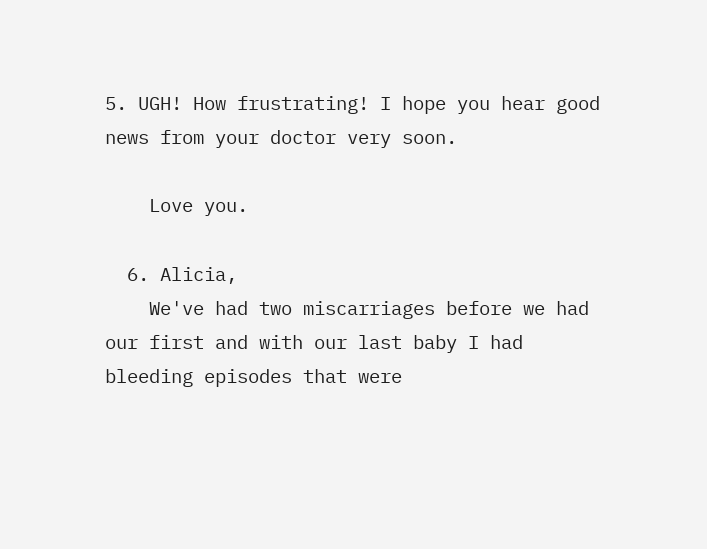5. UGH! How frustrating! I hope you hear good news from your doctor very soon.

    Love you.

  6. Alicia,
    We've had two miscarriages before we had our first and with our last baby I had bleeding episodes that were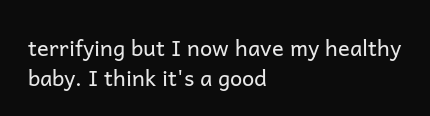terrifying but I now have my healthy baby. I think it's a good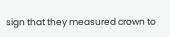sign that they measured crown to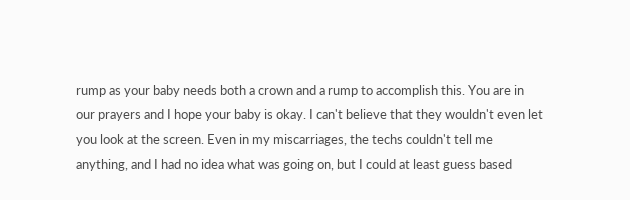rump as your baby needs both a crown and a rump to accomplish this. You are in our prayers and I hope your baby is okay. I can't believe that they wouldn't even let you look at the screen. Even in my miscarriages, the techs couldn't tell me anything, and I had no idea what was going on, but I could at least guess based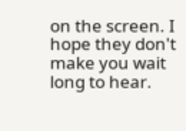on the screen. I hope they don't make you wait long to hear.